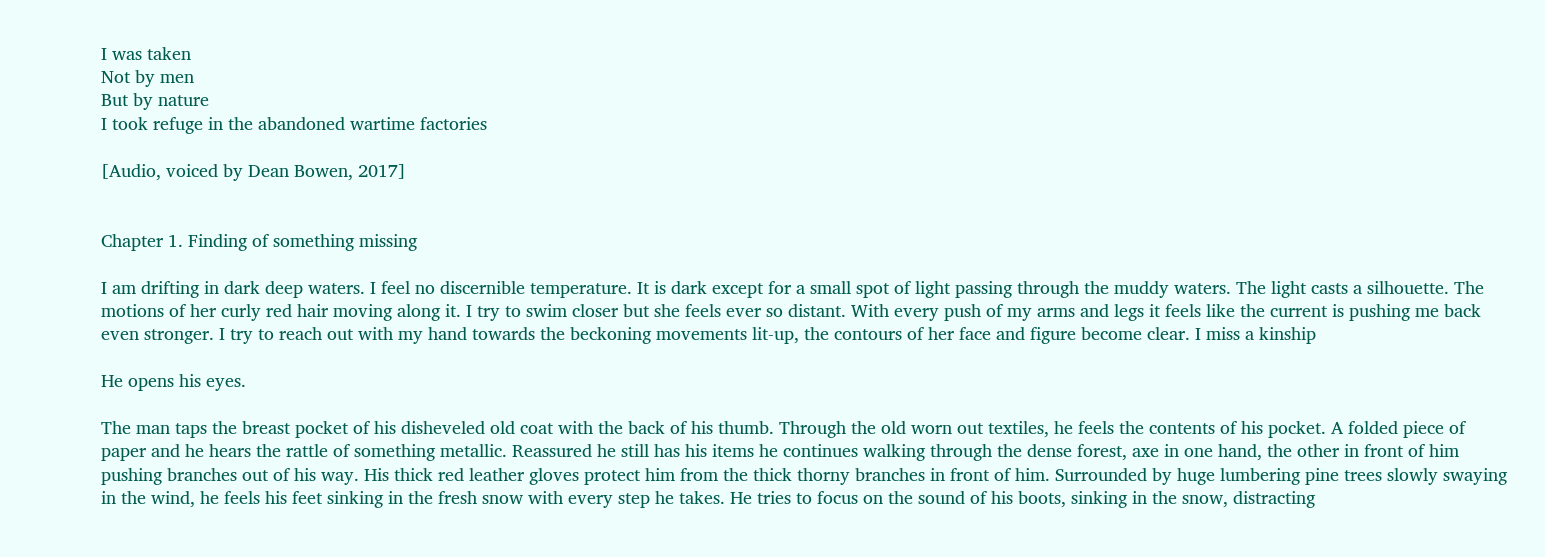I was taken
Not by men
But by nature
I took refuge in the abandoned wartime factories

[Audio, voiced by Dean Bowen, 2017]


Chapter 1. Finding of something missing

I am drifting in dark deep waters. I feel no discernible temperature. It is dark except for a small spot of light passing through the muddy waters. The light casts a silhouette. The motions of her curly red hair moving along it. I try to swim closer but she feels ever so distant. With every push of my arms and legs it feels like the current is pushing me back even stronger. I try to reach out with my hand towards the beckoning movements lit-up, the contours of her face and figure become clear. I miss a kinship

He opens his eyes.

The man taps the breast pocket of his disheveled old coat with the back of his thumb. Through the old worn out textiles, he feels the contents of his pocket. A folded piece of paper and he hears the rattle of something metallic. Reassured he still has his items he continues walking through the dense forest, axe in one hand, the other in front of him pushing branches out of his way. His thick red leather gloves protect him from the thick thorny branches in front of him. Surrounded by huge lumbering pine trees slowly swaying in the wind, he feels his feet sinking in the fresh snow with every step he takes. He tries to focus on the sound of his boots, sinking in the snow, distracting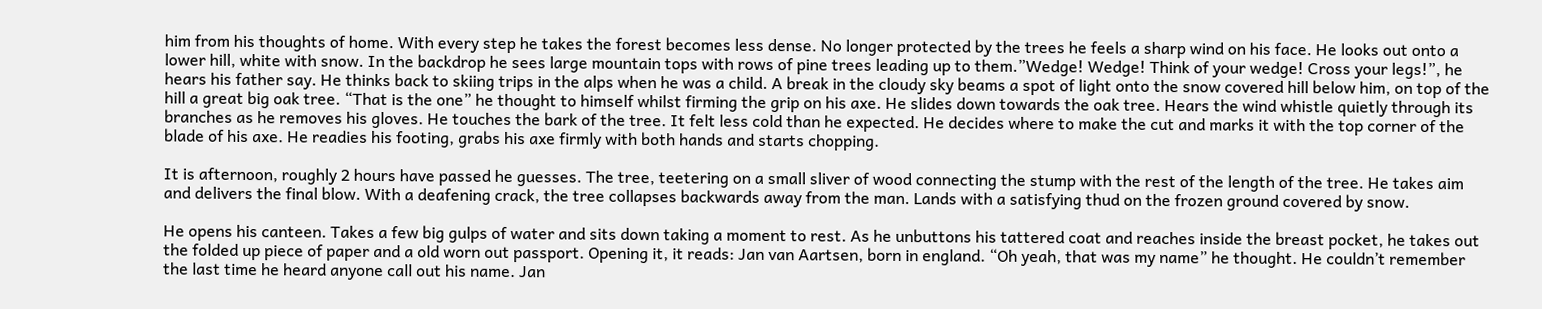him from his thoughts of home. With every step he takes the forest becomes less dense. No longer protected by the trees he feels a sharp wind on his face. He looks out onto a lower hill, white with snow. In the backdrop he sees large mountain tops with rows of pine trees leading up to them.”Wedge! Wedge! Think of your wedge! Cross your legs!”, he hears his father say. He thinks back to skiing trips in the alps when he was a child. A break in the cloudy sky beams a spot of light onto the snow covered hill below him, on top of the hill a great big oak tree. “That is the one” he thought to himself whilst firming the grip on his axe. He slides down towards the oak tree. Hears the wind whistle quietly through its branches as he removes his gloves. He touches the bark of the tree. It felt less cold than he expected. He decides where to make the cut and marks it with the top corner of the blade of his axe. He readies his footing, grabs his axe firmly with both hands and starts chopping.

It is afternoon, roughly 2 hours have passed he guesses. The tree, teetering on a small sliver of wood connecting the stump with the rest of the length of the tree. He takes aim and delivers the final blow. With a deafening crack, the tree collapses backwards away from the man. Lands with a satisfying thud on the frozen ground covered by snow.

He opens his canteen. Takes a few big gulps of water and sits down taking a moment to rest. As he unbuttons his tattered coat and reaches inside the breast pocket, he takes out the folded up piece of paper and a old worn out passport. Opening it, it reads: Jan van Aartsen, born in england. “Oh yeah, that was my name” he thought. He couldn’t remember the last time he heard anyone call out his name. Jan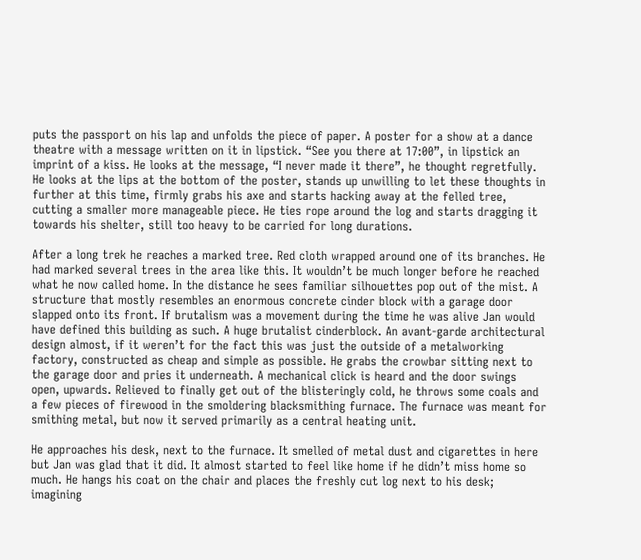puts the passport on his lap and unfolds the piece of paper. A poster for a show at a dance theatre with a message written on it in lipstick. “See you there at 17:00”, in lipstick an imprint of a kiss. He looks at the message, “I never made it there”, he thought regretfully. He looks at the lips at the bottom of the poster, stands up unwilling to let these thoughts in further at this time, firmly grabs his axe and starts hacking away at the felled tree, cutting a smaller more manageable piece. He ties rope around the log and starts dragging it towards his shelter, still too heavy to be carried for long durations.

After a long trek he reaches a marked tree. Red cloth wrapped around one of its branches. He had marked several trees in the area like this. It wouldn’t be much longer before he reached what he now called home. In the distance he sees familiar silhouettes pop out of the mist. A structure that mostly resembles an enormous concrete cinder block with a garage door slapped onto its front. If brutalism was a movement during the time he was alive Jan would have defined this building as such. A huge brutalist cinderblock. An avant-garde architectural design almost, if it weren’t for the fact this was just the outside of a metalworking factory, constructed as cheap and simple as possible. He grabs the crowbar sitting next to the garage door and pries it underneath. A mechanical click is heard and the door swings open, upwards. Relieved to finally get out of the blisteringly cold, he throws some coals and a few pieces of firewood in the smoldering blacksmithing furnace. The furnace was meant for smithing metal, but now it served primarily as a central heating unit.

He approaches his desk, next to the furnace. It smelled of metal dust and cigarettes in here but Jan was glad that it did. It almost started to feel like home if he didn’t miss home so much. He hangs his coat on the chair and places the freshly cut log next to his desk; imagining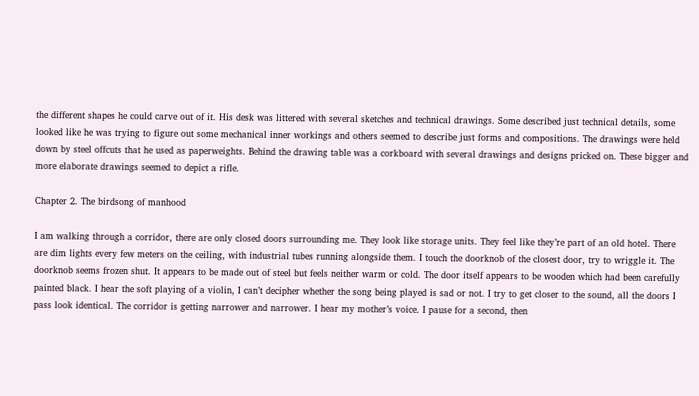the different shapes he could carve out of it. His desk was littered with several sketches and technical drawings. Some described just technical details, some looked like he was trying to figure out some mechanical inner workings and others seemed to describe just forms and compositions. The drawings were held down by steel offcuts that he used as paperweights. Behind the drawing table was a corkboard with several drawings and designs pricked on. These bigger and more elaborate drawings seemed to depict a rifle.

Chapter 2. The birdsong of manhood

I am walking through a corridor, there are only closed doors surrounding me. They look like storage units. They feel like they’re part of an old hotel. There are dim lights every few meters on the ceiling, with industrial tubes running alongside them. I touch the doorknob of the closest door, try to wriggle it. The doorknob seems frozen shut. It appears to be made out of steel but feels neither warm or cold. The door itself appears to be wooden which had been carefully painted black. I hear the soft playing of a violin, I can’t decipher whether the song being played is sad or not. I try to get closer to the sound, all the doors I pass look identical. The corridor is getting narrower and narrower. I hear my mother’s voice. I pause for a second, then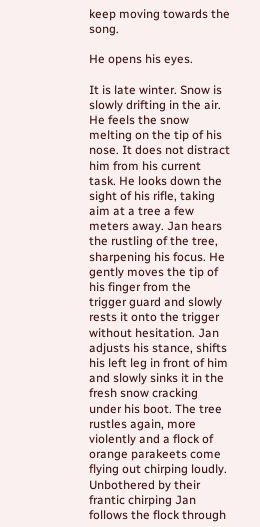keep moving towards the song.

He opens his eyes.

It is late winter. Snow is slowly drifting in the air. He feels the snow melting on the tip of his nose. It does not distract him from his current task. He looks down the sight of his rifle, taking aim at a tree a few meters away. Jan hears the rustling of the tree, sharpening his focus. He gently moves the tip of his finger from the trigger guard and slowly rests it onto the trigger without hesitation. Jan adjusts his stance, shifts his left leg in front of him and slowly sinks it in the fresh snow cracking under his boot. The tree rustles again, more violently and a flock of orange parakeets come flying out chirping loudly. Unbothered by their frantic chirping Jan follows the flock through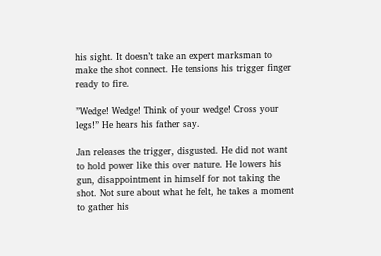his sight. It doesn’t take an expert marksman to make the shot connect. He tensions his trigger finger ready to fire.

”Wedge! Wedge! Think of your wedge! Cross your legs!” He hears his father say.

Jan releases the trigger, disgusted. He did not want to hold power like this over nature. He lowers his gun, disappointment in himself for not taking the shot. Not sure about what he felt, he takes a moment to gather his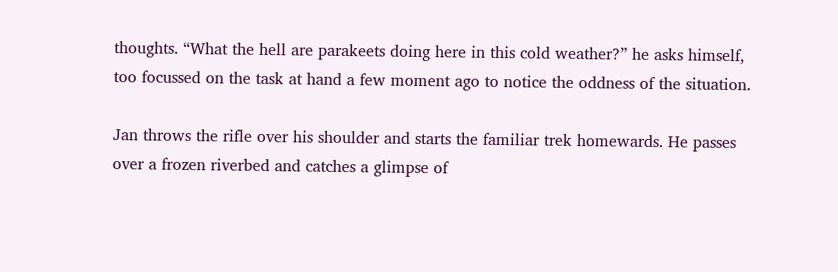thoughts. “What the hell are parakeets doing here in this cold weather?” he asks himself, too focussed on the task at hand a few moment ago to notice the oddness of the situation.

Jan throws the rifle over his shoulder and starts the familiar trek homewards. He passes over a frozen riverbed and catches a glimpse of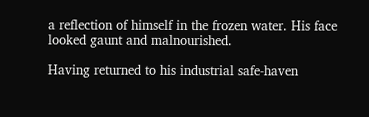a reflection of himself in the frozen water. His face looked gaunt and malnourished.

Having returned to his industrial safe-haven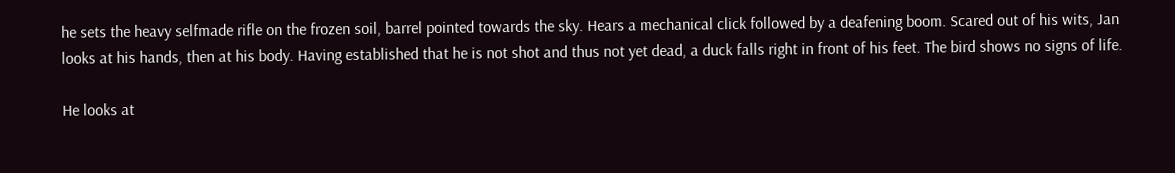he sets the heavy selfmade rifle on the frozen soil, barrel pointed towards the sky. Hears a mechanical click followed by a deafening boom. Scared out of his wits, Jan looks at his hands, then at his body. Having established that he is not shot and thus not yet dead, a duck falls right in front of his feet. The bird shows no signs of life.

He looks at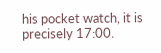his pocket watch, it is precisely 17:00.